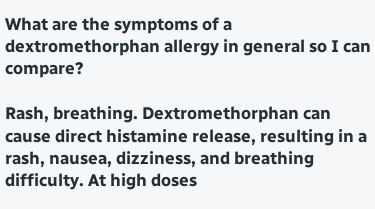What are the symptoms of a dextromethorphan allergy in general so I can compare?

Rash, breathing. Dextromethorphan can cause direct histamine release, resulting in a rash, nausea, dizziness, and breathing difficulty. At high doses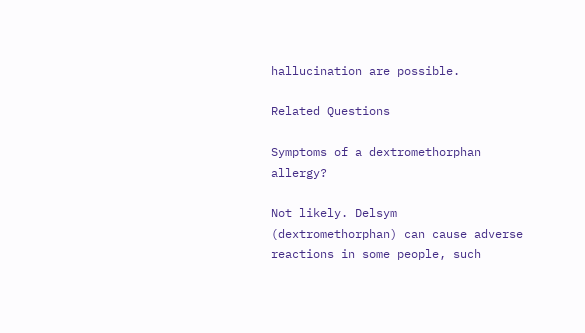hallucination are possible.

Related Questions

Symptoms of a dextromethorphan allergy?

Not likely. Delsym (dextromethorphan) can cause adverse reactions in some people, such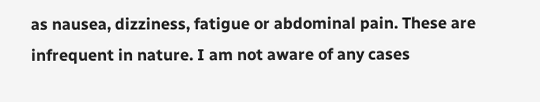as nausea, dizziness, fatigue or abdominal pain. These are infrequent in nature. I am not aware of any cases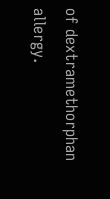of dextramethorphan allergy.